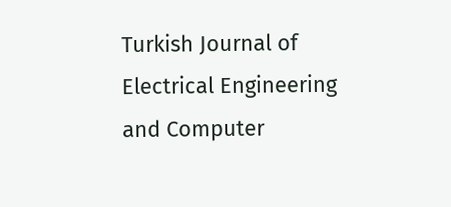Turkish Journal of Electrical Engineering and Computer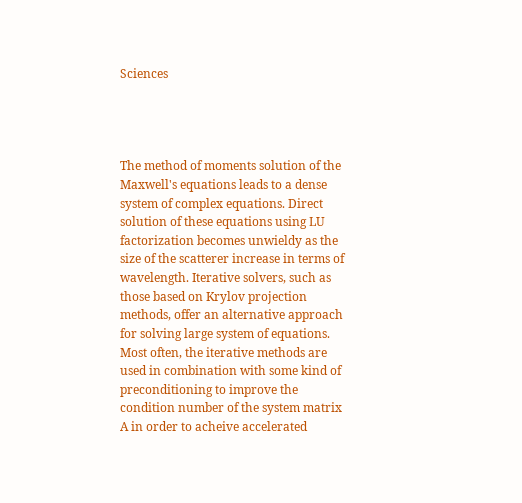Sciences




The method of moments solution of the Maxwell's equations leads to a dense system of complex equations. Direct solution of these equations using LU factorization becomes unwieldy as the size of the scatterer increase in terms of wavelength. Iterative solvers, such as those based on Krylov projection methods, offer an alternative approach for solving large system of equations. Most often, the iterative methods are used in combination with some kind of preconditioning to improve the condition number of the system matrix A in order to acheive accelerated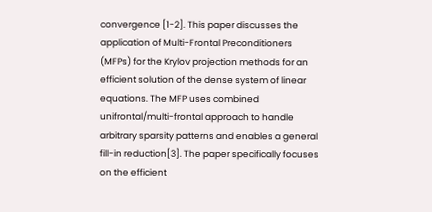convergence [1-2]. This paper discusses the application of Multi-Frontal Preconditioners (MFPs) for the Krylov projection methods for an efficient solution of the dense system of linear equations. The MFP uses combined unifrontal/multi-frontal approach to handle arbitrary sparsity patterns and enables a general fill-in reduction[3]. The paper specifically focuses on the efficient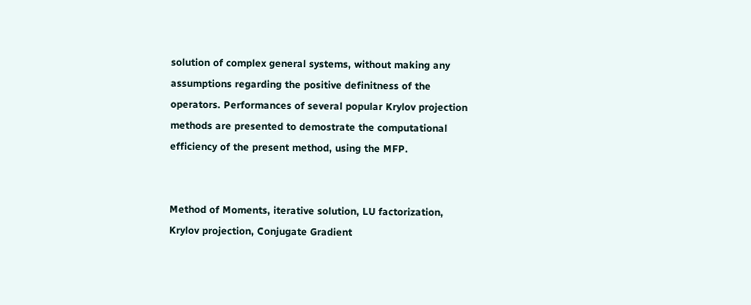solution of complex general systems, without making any assumptions regarding the positive definitness of the operators. Performances of several popular Krylov projection methods are presented to demostrate the computational efficiency of the present method, using the MFP.


Method of Moments, iterative solution, LU factorization, Krylov projection, Conjugate Gradient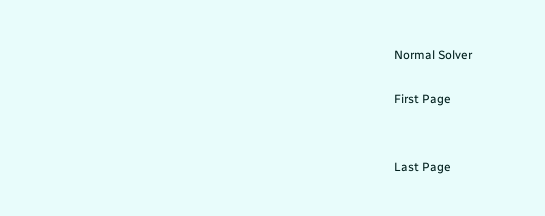Normal Solver

First Page


Last Page